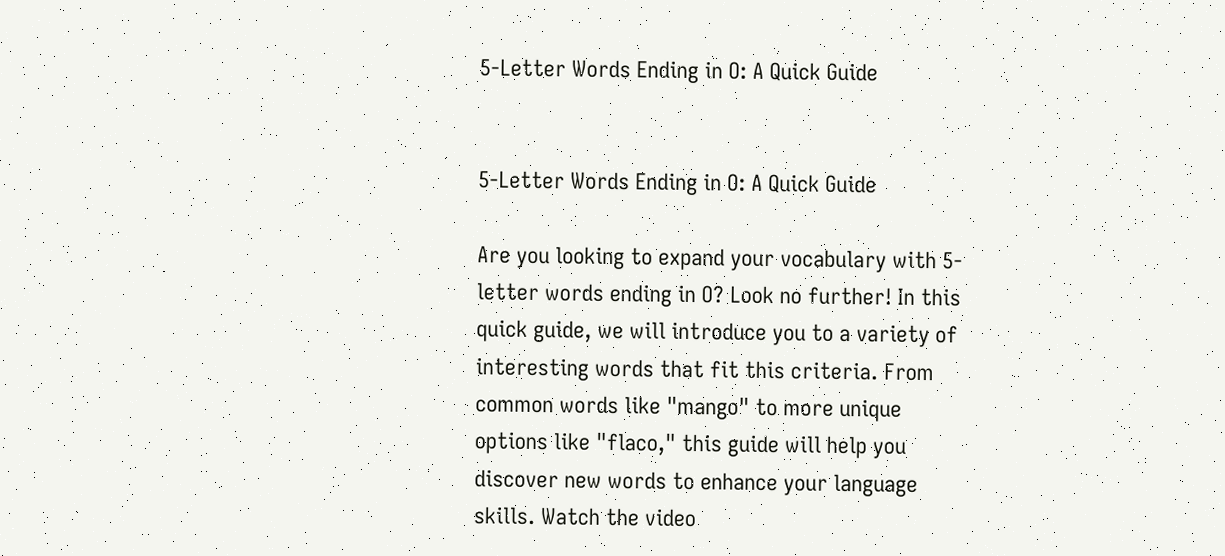5-Letter Words Ending in O: A Quick Guide


5-Letter Words Ending in O: A Quick Guide

Are you looking to expand your vocabulary with 5-letter words ending in O? Look no further! In this quick guide, we will introduce you to a variety of interesting words that fit this criteria. From common words like "mango" to more unique options like "flaco," this guide will help you discover new words to enhance your language skills. Watch the video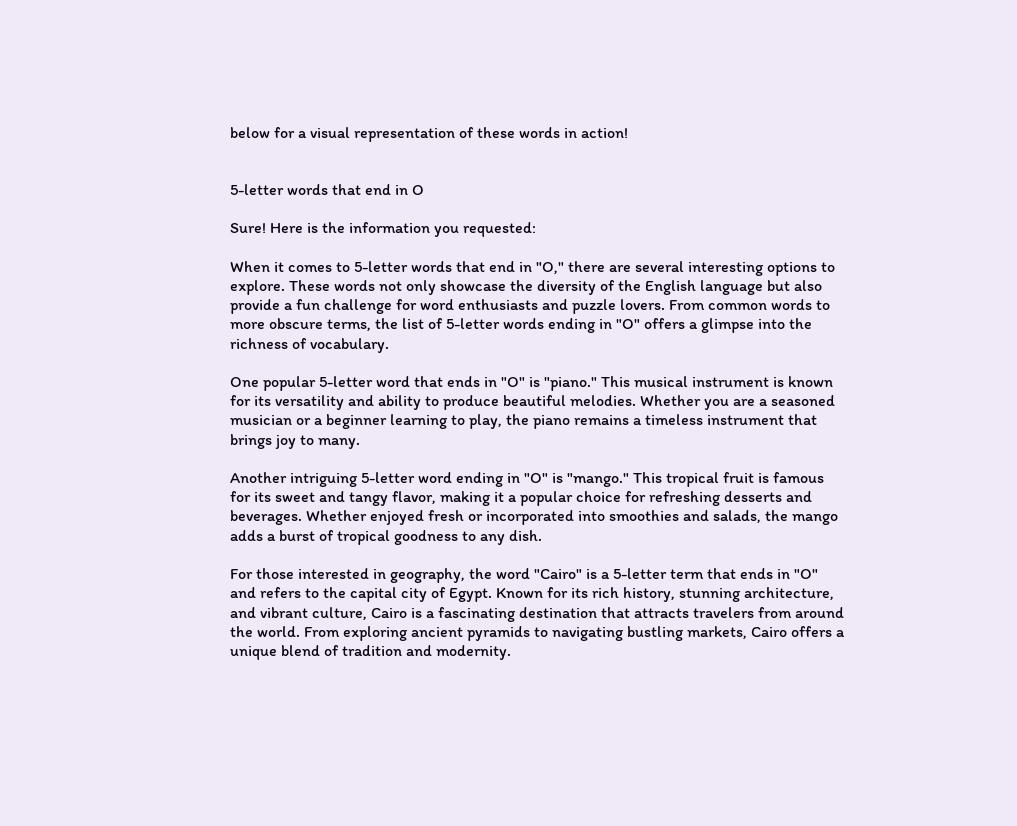below for a visual representation of these words in action!


5-letter words that end in O

Sure! Here is the information you requested:

When it comes to 5-letter words that end in "O," there are several interesting options to explore. These words not only showcase the diversity of the English language but also provide a fun challenge for word enthusiasts and puzzle lovers. From common words to more obscure terms, the list of 5-letter words ending in "O" offers a glimpse into the richness of vocabulary.

One popular 5-letter word that ends in "O" is "piano." This musical instrument is known for its versatility and ability to produce beautiful melodies. Whether you are a seasoned musician or a beginner learning to play, the piano remains a timeless instrument that brings joy to many.

Another intriguing 5-letter word ending in "O" is "mango." This tropical fruit is famous for its sweet and tangy flavor, making it a popular choice for refreshing desserts and beverages. Whether enjoyed fresh or incorporated into smoothies and salads, the mango adds a burst of tropical goodness to any dish.

For those interested in geography, the word "Cairo" is a 5-letter term that ends in "O" and refers to the capital city of Egypt. Known for its rich history, stunning architecture, and vibrant culture, Cairo is a fascinating destination that attracts travelers from around the world. From exploring ancient pyramids to navigating bustling markets, Cairo offers a unique blend of tradition and modernity.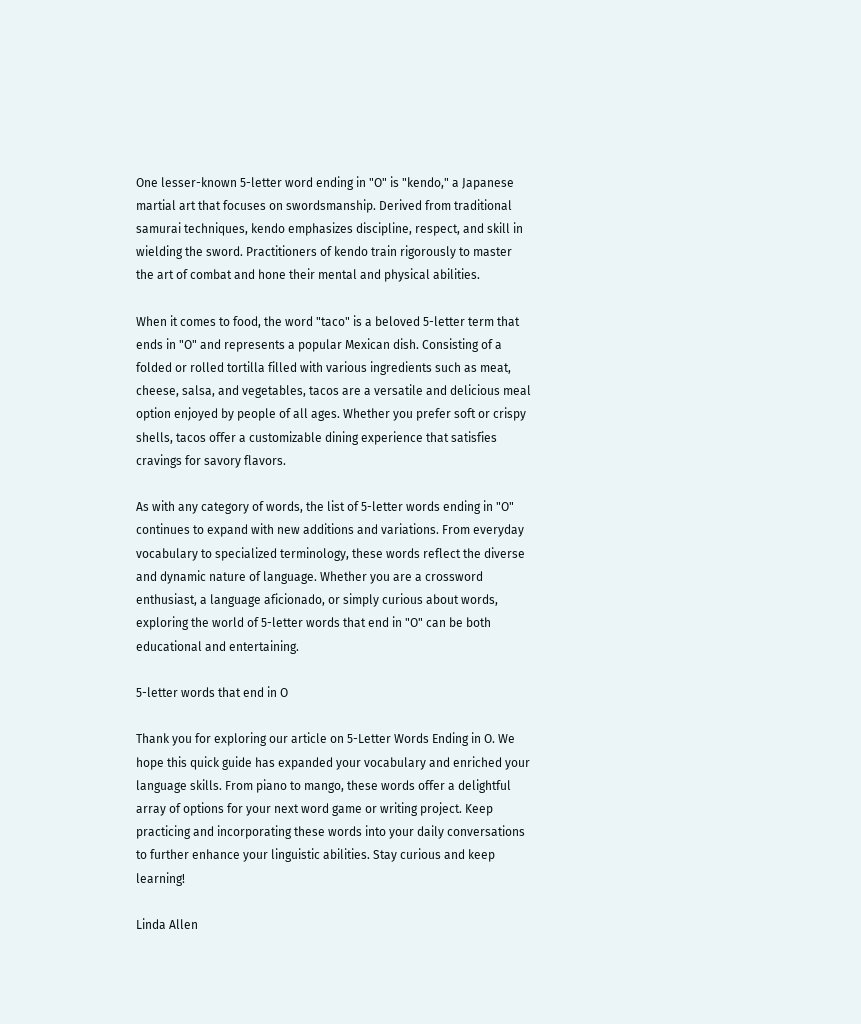One lesser-known 5-letter word ending in "O" is "kendo," a Japanese martial art that focuses on swordsmanship. Derived from traditional samurai techniques, kendo emphasizes discipline, respect, and skill in wielding the sword. Practitioners of kendo train rigorously to master the art of combat and hone their mental and physical abilities.

When it comes to food, the word "taco" is a beloved 5-letter term that ends in "O" and represents a popular Mexican dish. Consisting of a folded or rolled tortilla filled with various ingredients such as meat, cheese, salsa, and vegetables, tacos are a versatile and delicious meal option enjoyed by people of all ages. Whether you prefer soft or crispy shells, tacos offer a customizable dining experience that satisfies cravings for savory flavors.

As with any category of words, the list of 5-letter words ending in "O" continues to expand with new additions and variations. From everyday vocabulary to specialized terminology, these words reflect the diverse and dynamic nature of language. Whether you are a crossword enthusiast, a language aficionado, or simply curious about words, exploring the world of 5-letter words that end in "O" can be both educational and entertaining.

5-letter words that end in O

Thank you for exploring our article on 5-Letter Words Ending in O. We hope this quick guide has expanded your vocabulary and enriched your language skills. From piano to mango, these words offer a delightful array of options for your next word game or writing project. Keep practicing and incorporating these words into your daily conversations to further enhance your linguistic abilities. Stay curious and keep learning!

Linda Allen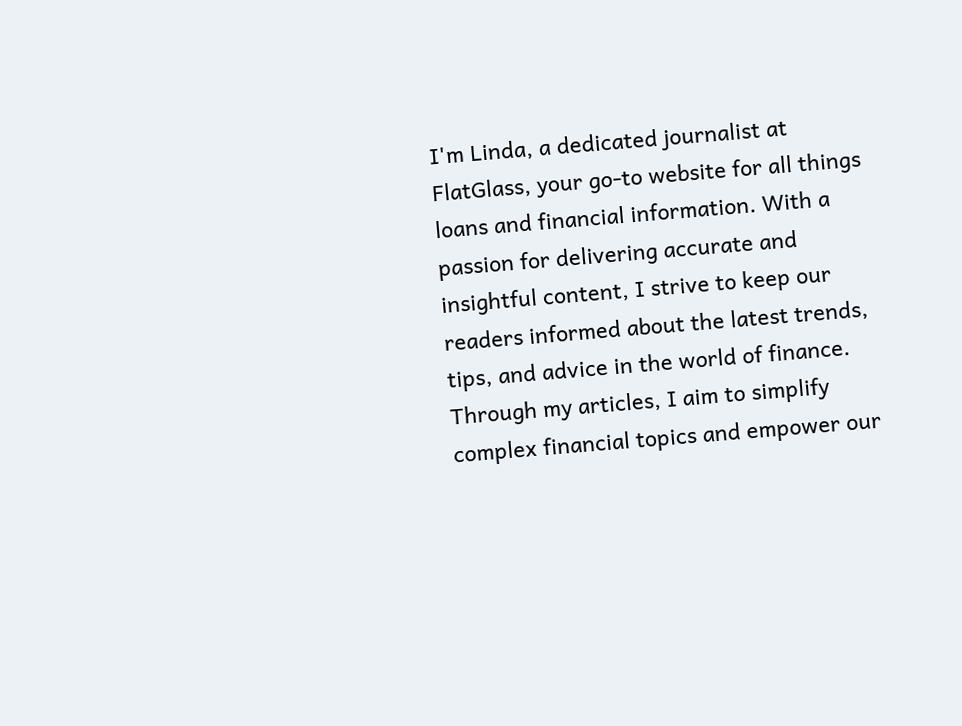I'm Linda, a dedicated journalist at FlatGlass, your go-to website for all things loans and financial information. With a passion for delivering accurate and insightful content, I strive to keep our readers informed about the latest trends, tips, and advice in the world of finance. Through my articles, I aim to simplify complex financial topics and empower our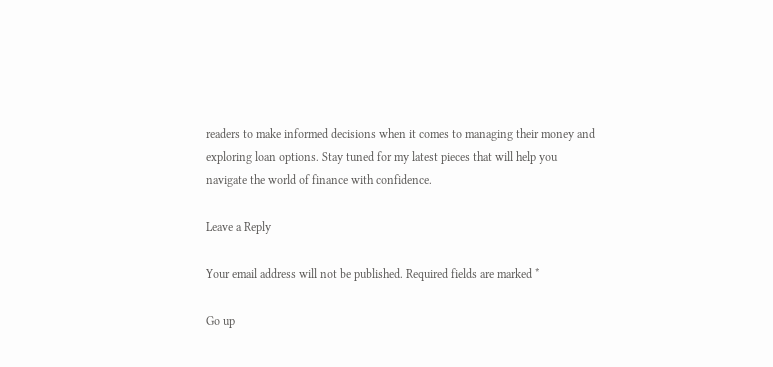readers to make informed decisions when it comes to managing their money and exploring loan options. Stay tuned for my latest pieces that will help you navigate the world of finance with confidence.

Leave a Reply

Your email address will not be published. Required fields are marked *

Go up